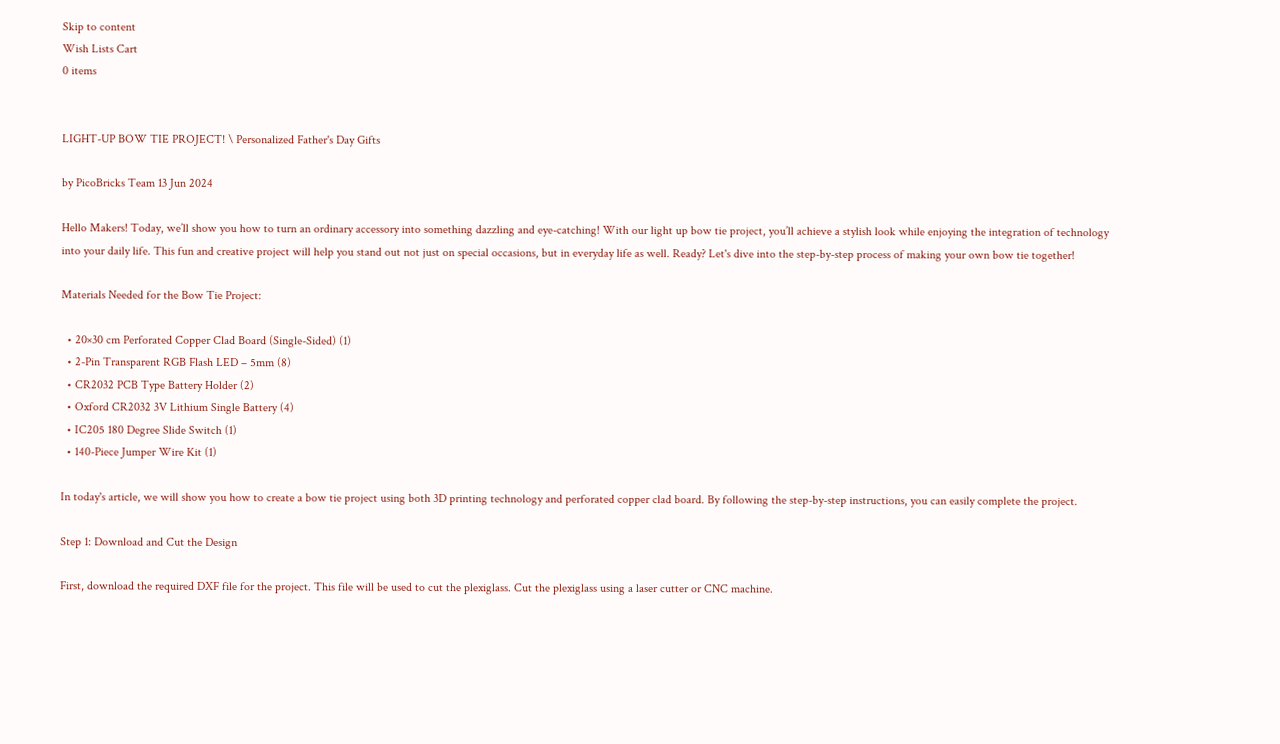Skip to content
Wish Lists Cart
0 items


LIGHT-UP BOW TIE PROJECT! \ Personalized Father's Day Gifts

by PicoBricks Team 13 Jun 2024

Hello Makers! Today, we’ll show you how to turn an ordinary accessory into something dazzling and eye-catching! With our light up bow tie project, you’ll achieve a stylish look while enjoying the integration of technology into your daily life. This fun and creative project will help you stand out not just on special occasions, but in everyday life as well. Ready? Let's dive into the step-by-step process of making your own bow tie together!

Materials Needed for the Bow Tie Project:

  • 20×30 cm Perforated Copper Clad Board (Single-Sided) (1)
  • 2-Pin Transparent RGB Flash LED – 5mm (8)
  • CR2032 PCB Type Battery Holder (2)
  • Oxford CR2032 3V Lithium Single Battery (4)
  • IC205 180 Degree Slide Switch (1)
  • 140-Piece Jumper Wire Kit (1)

In today's article, we will show you how to create a bow tie project using both 3D printing technology and perforated copper clad board. By following the step-by-step instructions, you can easily complete the project.

Step 1: Download and Cut the Design

First, download the required DXF file for the project. This file will be used to cut the plexiglass. Cut the plexiglass using a laser cutter or CNC machine.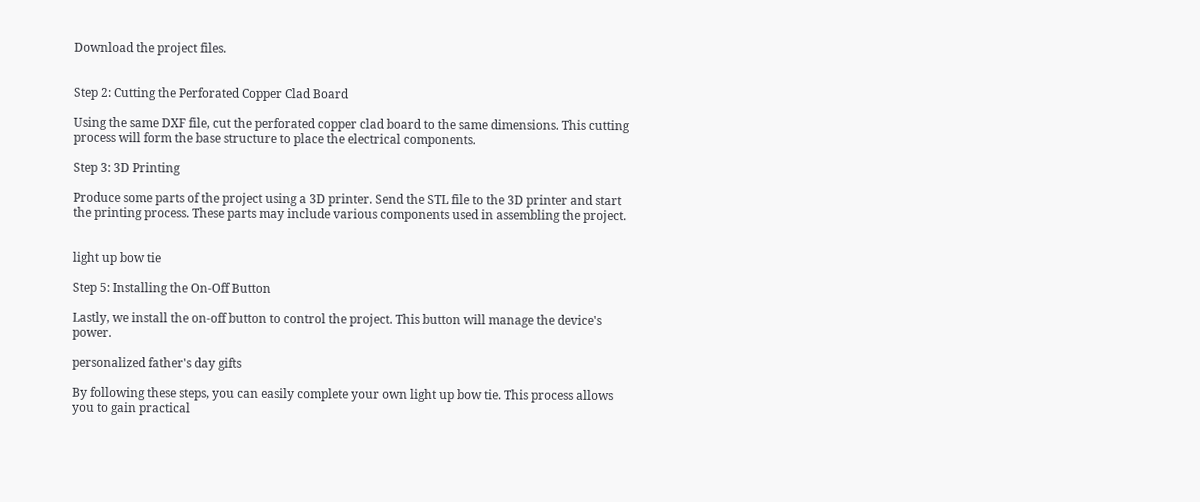Download the project files.


Step 2: Cutting the Perforated Copper Clad Board

Using the same DXF file, cut the perforated copper clad board to the same dimensions. This cutting process will form the base structure to place the electrical components.

Step 3: 3D Printing

Produce some parts of the project using a 3D printer. Send the STL file to the 3D printer and start the printing process. These parts may include various components used in assembling the project.


light up bow tie

Step 5: Installing the On-Off Button

Lastly, we install the on-off button to control the project. This button will manage the device's power.

personalized father's day gifts

By following these steps, you can easily complete your own light up bow tie. This process allows you to gain practical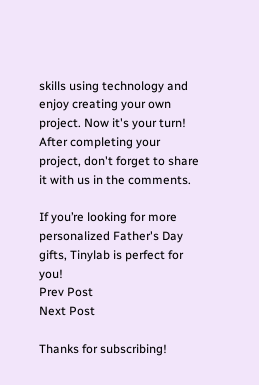skills using technology and enjoy creating your own project. Now it's your turn! After completing your project, don't forget to share it with us in the comments.

If you’re looking for more personalized Father's Day gifts, Tinylab is perfect for you!
Prev Post
Next Post

Thanks for subscribing!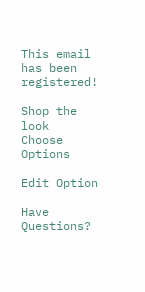This email has been registered!

Shop the look
Choose Options

Edit Option

Have Questions?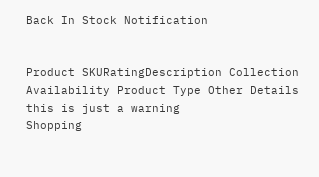Back In Stock Notification


Product SKURatingDescription Collection Availability Product Type Other Details
this is just a warning
Shopping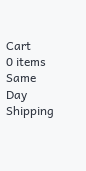Cart
0 items
Same Day Shipping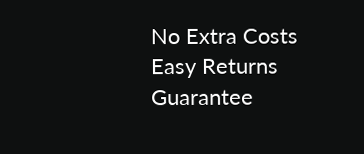No Extra Costs
Easy Returns Guarantee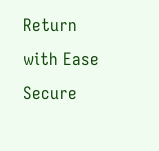Return with Ease
Secure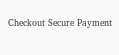Checkout Secure Payment